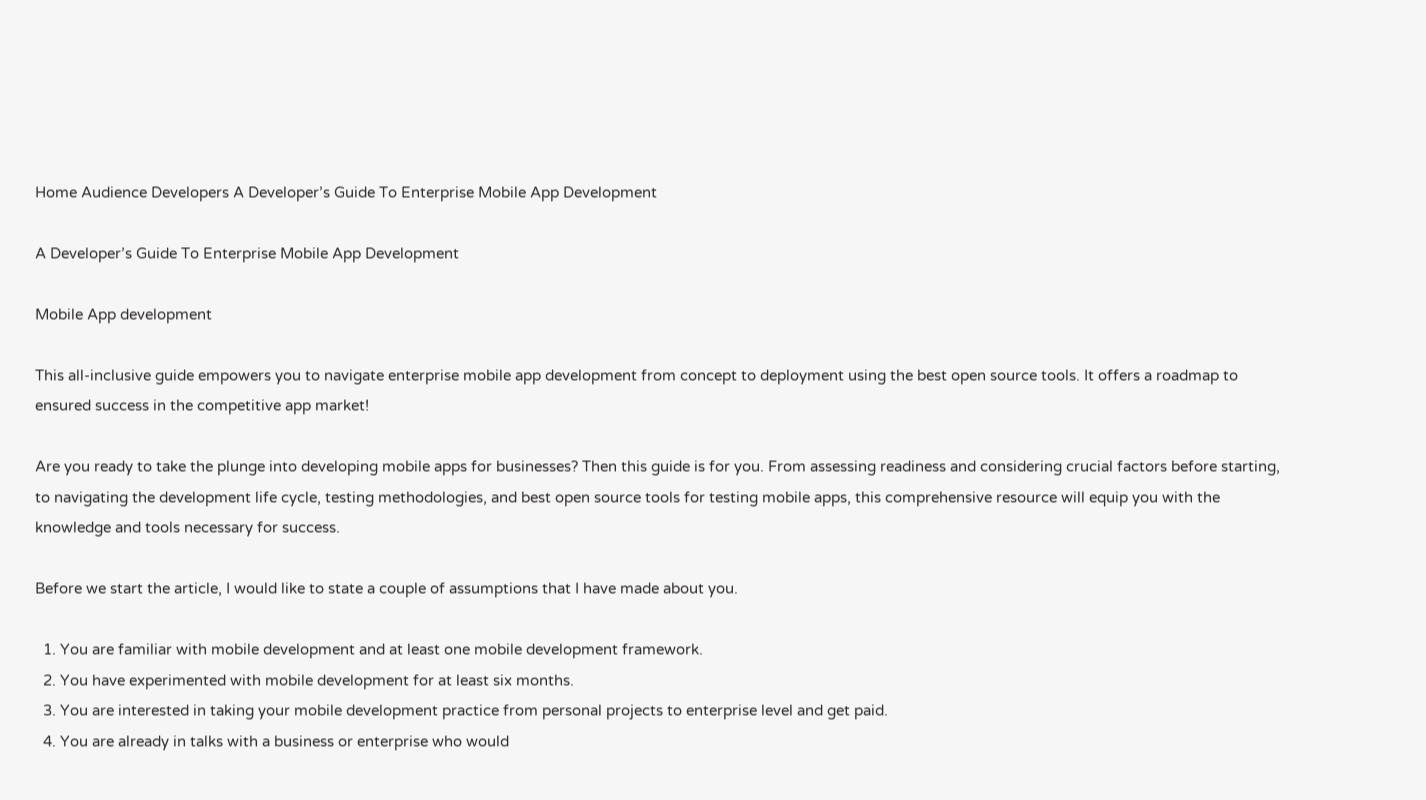Home Audience Developers A Developer’s Guide To Enterprise Mobile App Development

A Developer’s Guide To Enterprise Mobile App Development

Mobile App development

This all-inclusive guide empowers you to navigate enterprise mobile app development from concept to deployment using the best open source tools. It offers a roadmap to ensured success in the competitive app market!

Are you ready to take the plunge into developing mobile apps for businesses? Then this guide is for you. From assessing readiness and considering crucial factors before starting, to navigating the development life cycle, testing methodologies, and best open source tools for testing mobile apps, this comprehensive resource will equip you with the knowledge and tools necessary for success.

Before we start the article, I would like to state a couple of assumptions that I have made about you.

  1. You are familiar with mobile development and at least one mobile development framework.
  2. You have experimented with mobile development for at least six months.
  3. You are interested in taking your mobile development practice from personal projects to enterprise level and get paid.
  4. You are already in talks with a business or enterprise who would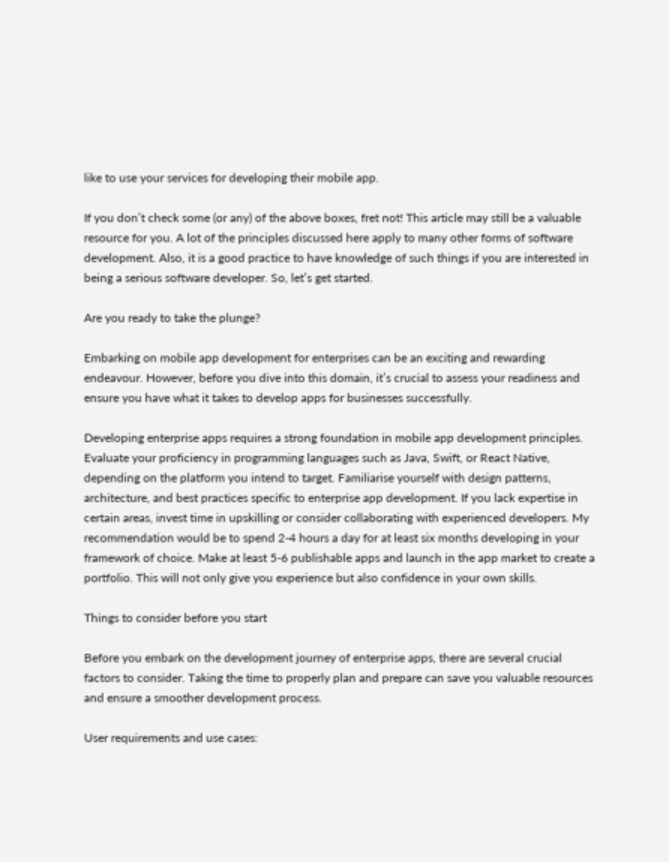like to use your services for developing their mobile app.

If you don’t check some (or any) of the above boxes, fret not! This article may still be a valuable resource for you. A lot of the principles discussed here apply to many other forms of software development. Also, it is a good practice to have knowledge of such things if you are interested in being a serious software developer. So, let’s get started.

Are you ready to take the plunge?

Embarking on mobile app development for enterprises can be an exciting and rewarding endeavour. However, before you dive into this domain, it’s crucial to assess your readiness and ensure you have what it takes to develop apps for businesses successfully.

Developing enterprise apps requires a strong foundation in mobile app development principles. Evaluate your proficiency in programming languages such as Java, Swift, or React Native, depending on the platform you intend to target. Familiarise yourself with design patterns, architecture, and best practices specific to enterprise app development. If you lack expertise in certain areas, invest time in upskilling or consider collaborating with experienced developers. My recommendation would be to spend 2-4 hours a day for at least six months developing in your framework of choice. Make at least 5-6 publishable apps and launch in the app market to create a portfolio. This will not only give you experience but also confidence in your own skills.

Things to consider before you start

Before you embark on the development journey of enterprise apps, there are several crucial factors to consider. Taking the time to properly plan and prepare can save you valuable resources and ensure a smoother development process.

User requirements and use cases: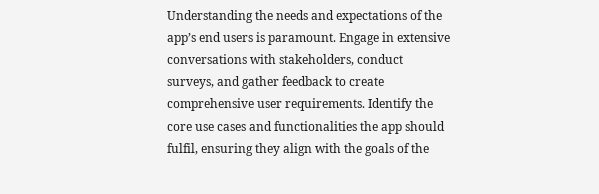Understanding the needs and expectations of the app’s end users is paramount. Engage in extensive conversations with stakeholders, conduct surveys, and gather feedback to create comprehensive user requirements. Identify the core use cases and functionalities the app should fulfil, ensuring they align with the goals of the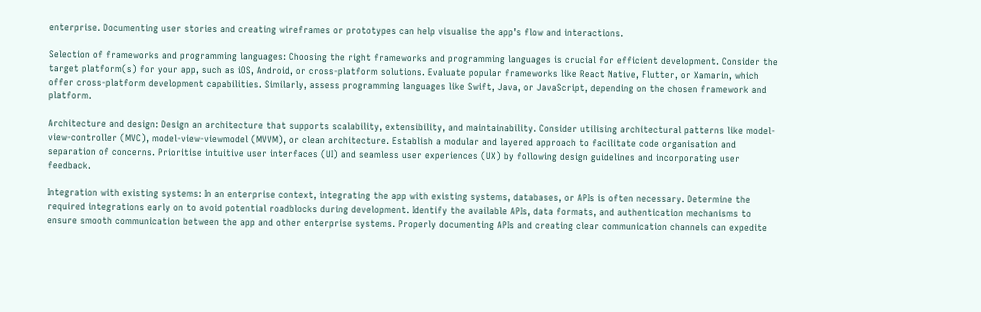enterprise. Documenting user stories and creating wireframes or prototypes can help visualise the app’s flow and interactions.

Selection of frameworks and programming languages: Choosing the right frameworks and programming languages is crucial for efficient development. Consider the target platform(s) for your app, such as iOS, Android, or cross-platform solutions. Evaluate popular frameworks like React Native, Flutter, or Xamarin, which offer cross-platform development capabilities. Similarly, assess programming languages like Swift, Java, or JavaScript, depending on the chosen framework and platform.

Architecture and design: Design an architecture that supports scalability, extensibility, and maintainability. Consider utilising architectural patterns like model-view-controller (MVC), model-view-viewmodel (MVVM), or clean architecture. Establish a modular and layered approach to facilitate code organisation and separation of concerns. Prioritise intuitive user interfaces (UI) and seamless user experiences (UX) by following design guidelines and incorporating user feedback.

Integration with existing systems: In an enterprise context, integrating the app with existing systems, databases, or APIs is often necessary. Determine the required integrations early on to avoid potential roadblocks during development. Identify the available APIs, data formats, and authentication mechanisms to ensure smooth communication between the app and other enterprise systems. Properly documenting APIs and creating clear communication channels can expedite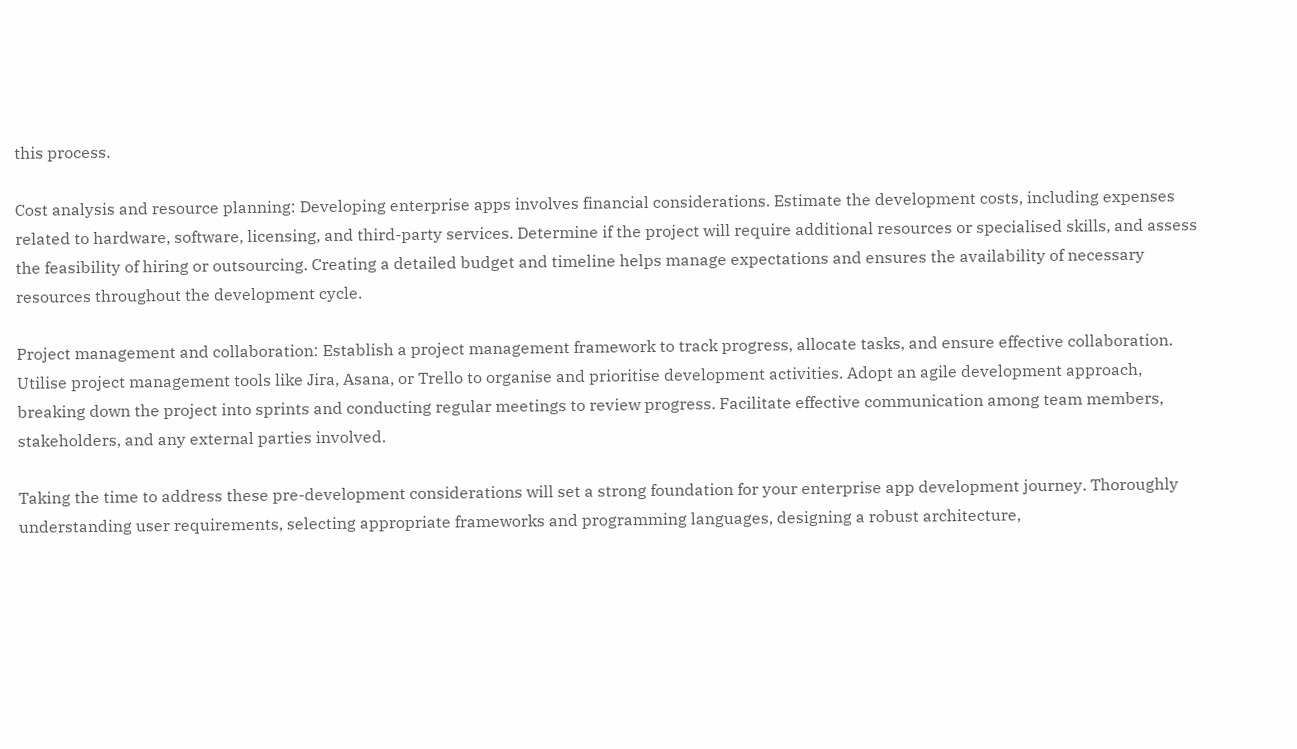this process.

Cost analysis and resource planning: Developing enterprise apps involves financial considerations. Estimate the development costs, including expenses related to hardware, software, licensing, and third-party services. Determine if the project will require additional resources or specialised skills, and assess the feasibility of hiring or outsourcing. Creating a detailed budget and timeline helps manage expectations and ensures the availability of necessary resources throughout the development cycle.

Project management and collaboration: Establish a project management framework to track progress, allocate tasks, and ensure effective collaboration. Utilise project management tools like Jira, Asana, or Trello to organise and prioritise development activities. Adopt an agile development approach, breaking down the project into sprints and conducting regular meetings to review progress. Facilitate effective communication among team members, stakeholders, and any external parties involved.

Taking the time to address these pre-development considerations will set a strong foundation for your enterprise app development journey. Thoroughly understanding user requirements, selecting appropriate frameworks and programming languages, designing a robust architecture,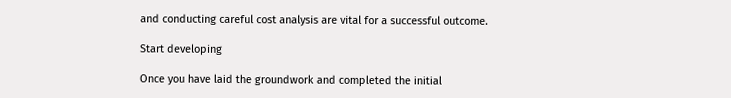and conducting careful cost analysis are vital for a successful outcome.

Start developing

Once you have laid the groundwork and completed the initial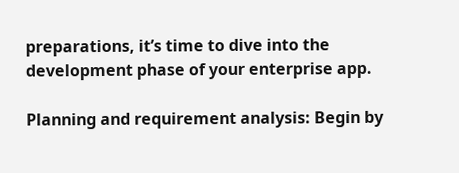preparations, it’s time to dive into the development phase of your enterprise app.

Planning and requirement analysis: Begin by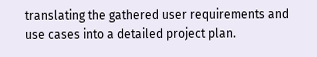translating the gathered user requirements and use cases into a detailed project plan.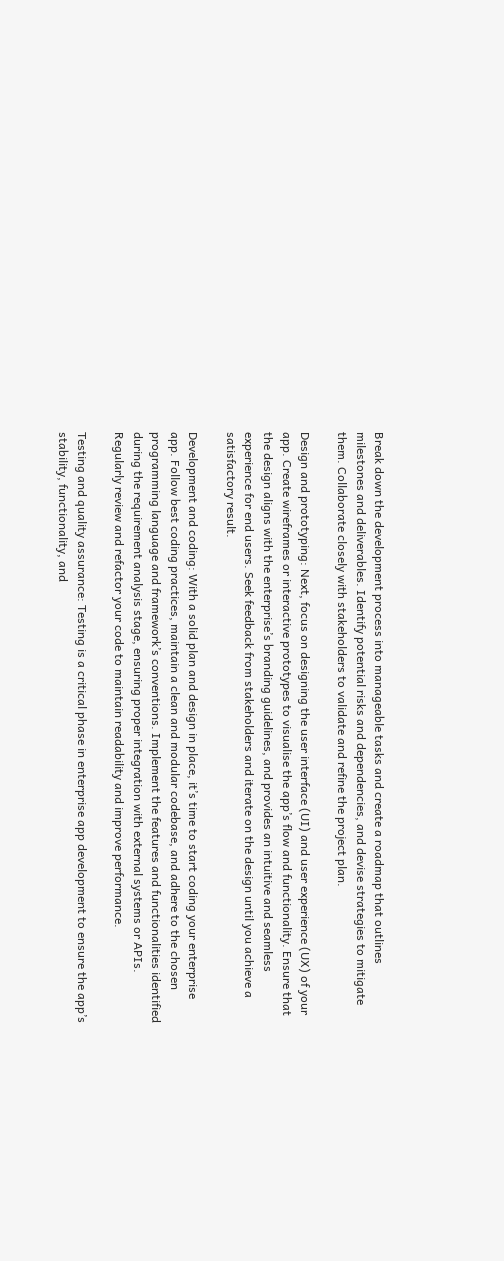Break down the development process into manageable tasks and create a roadmap that outlines milestones and deliverables. Identify potential risks and dependencies, and devise strategies to mitigate them. Collaborate closely with stakeholders to validate and refine the project plan.

Design and prototyping: Next, focus on designing the user interface (UI) and user experience (UX) of your app. Create wireframes or interactive prototypes to visualise the app’s flow and functionality. Ensure that the design aligns with the enterprise’s branding guidelines, and provides an intuitive and seamless experience for end users. Seek feedback from stakeholders and iterate on the design until you achieve a satisfactory result.

Development and coding: With a solid plan and design in place, it’s time to start coding your enterprise app. Follow best coding practices, maintain a clean and modular codebase, and adhere to the chosen programming language and framework’s conventions. Implement the features and functionalities identified during the requirement analysis stage, ensuring proper integration with external systems or APIs. Regularly review and refactor your code to maintain readability and improve performance.

Testing and quality assurance: Testing is a critical phase in enterprise app development to ensure the app’s stability, functionality, and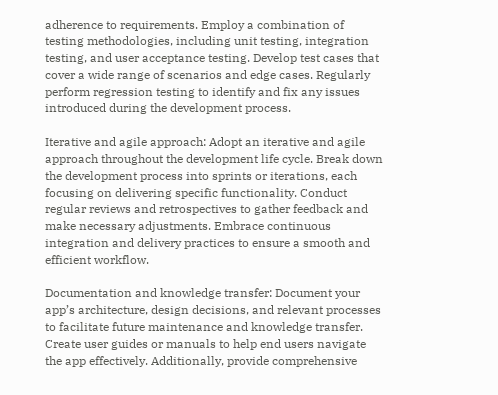adherence to requirements. Employ a combination of testing methodologies, including unit testing, integration testing, and user acceptance testing. Develop test cases that cover a wide range of scenarios and edge cases. Regularly perform regression testing to identify and fix any issues introduced during the development process.

Iterative and agile approach: Adopt an iterative and agile approach throughout the development life cycle. Break down the development process into sprints or iterations, each focusing on delivering specific functionality. Conduct regular reviews and retrospectives to gather feedback and make necessary adjustments. Embrace continuous integration and delivery practices to ensure a smooth and efficient workflow.

Documentation and knowledge transfer: Document your app’s architecture, design decisions, and relevant processes to facilitate future maintenance and knowledge transfer. Create user guides or manuals to help end users navigate the app effectively. Additionally, provide comprehensive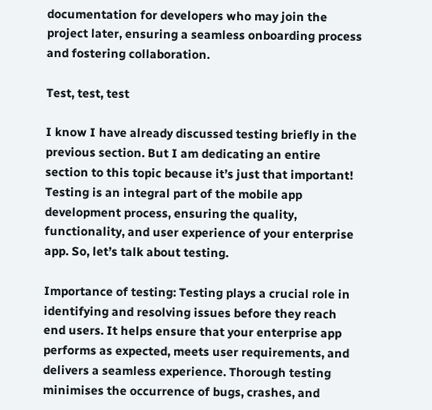documentation for developers who may join the project later, ensuring a seamless onboarding process and fostering collaboration.

Test, test, test

I know I have already discussed testing briefly in the previous section. But I am dedicating an entire section to this topic because it’s just that important! Testing is an integral part of the mobile app development process, ensuring the quality, functionality, and user experience of your enterprise app. So, let’s talk about testing.

Importance of testing: Testing plays a crucial role in identifying and resolving issues before they reach end users. It helps ensure that your enterprise app performs as expected, meets user requirements, and delivers a seamless experience. Thorough testing minimises the occurrence of bugs, crashes, and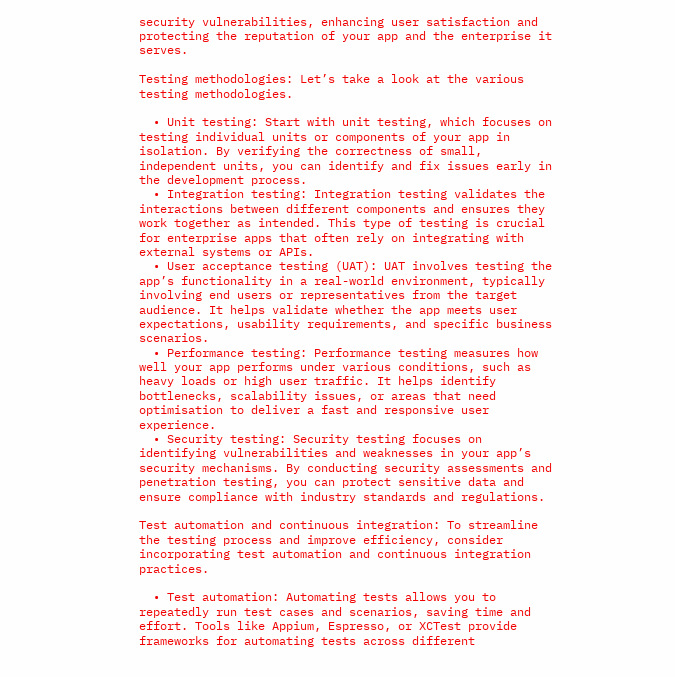security vulnerabilities, enhancing user satisfaction and protecting the reputation of your app and the enterprise it serves.

Testing methodologies: Let’s take a look at the various testing methodologies.

  • Unit testing: Start with unit testing, which focuses on testing individual units or components of your app in isolation. By verifying the correctness of small, independent units, you can identify and fix issues early in the development process.
  • Integration testing: Integration testing validates the interactions between different components and ensures they work together as intended. This type of testing is crucial for enterprise apps that often rely on integrating with external systems or APIs.
  • User acceptance testing (UAT): UAT involves testing the app’s functionality in a real-world environment, typically involving end users or representatives from the target audience. It helps validate whether the app meets user expectations, usability requirements, and specific business scenarios.
  • Performance testing: Performance testing measures how well your app performs under various conditions, such as heavy loads or high user traffic. It helps identify bottlenecks, scalability issues, or areas that need optimisation to deliver a fast and responsive user experience.
  • Security testing: Security testing focuses on identifying vulnerabilities and weaknesses in your app’s security mechanisms. By conducting security assessments and penetration testing, you can protect sensitive data and ensure compliance with industry standards and regulations.

Test automation and continuous integration: To streamline the testing process and improve efficiency, consider incorporating test automation and continuous integration practices.

  • Test automation: Automating tests allows you to repeatedly run test cases and scenarios, saving time and effort. Tools like Appium, Espresso, or XCTest provide frameworks for automating tests across different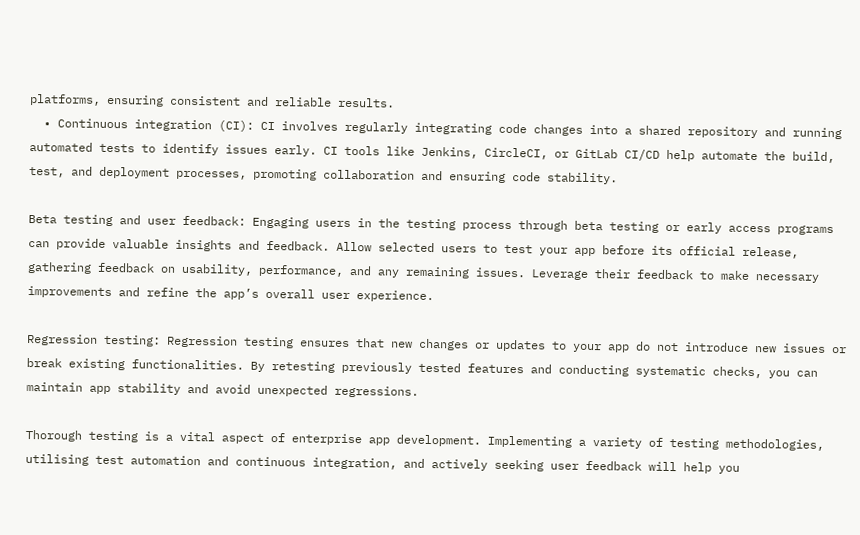platforms, ensuring consistent and reliable results.
  • Continuous integration (CI): CI involves regularly integrating code changes into a shared repository and running automated tests to identify issues early. CI tools like Jenkins, CircleCI, or GitLab CI/CD help automate the build, test, and deployment processes, promoting collaboration and ensuring code stability.

Beta testing and user feedback: Engaging users in the testing process through beta testing or early access programs can provide valuable insights and feedback. Allow selected users to test your app before its official release, gathering feedback on usability, performance, and any remaining issues. Leverage their feedback to make necessary improvements and refine the app’s overall user experience.

Regression testing: Regression testing ensures that new changes or updates to your app do not introduce new issues or break existing functionalities. By retesting previously tested features and conducting systematic checks, you can maintain app stability and avoid unexpected regressions.

Thorough testing is a vital aspect of enterprise app development. Implementing a variety of testing methodologies, utilising test automation and continuous integration, and actively seeking user feedback will help you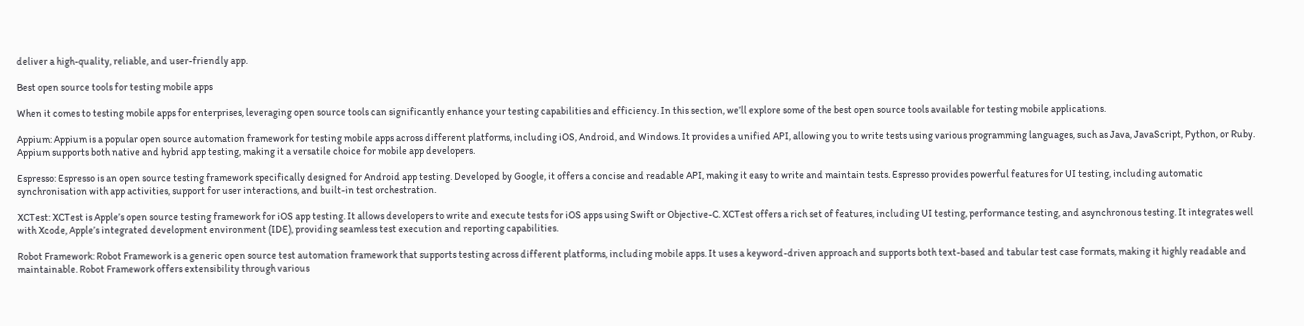deliver a high-quality, reliable, and user-friendly app.

Best open source tools for testing mobile apps

When it comes to testing mobile apps for enterprises, leveraging open source tools can significantly enhance your testing capabilities and efficiency. In this section, we’ll explore some of the best open source tools available for testing mobile applications.

Appium: Appium is a popular open source automation framework for testing mobile apps across different platforms, including iOS, Android, and Windows. It provides a unified API, allowing you to write tests using various programming languages, such as Java, JavaScript, Python, or Ruby. Appium supports both native and hybrid app testing, making it a versatile choice for mobile app developers.

Espresso: Espresso is an open source testing framework specifically designed for Android app testing. Developed by Google, it offers a concise and readable API, making it easy to write and maintain tests. Espresso provides powerful features for UI testing, including automatic synchronisation with app activities, support for user interactions, and built-in test orchestration.

XCTest: XCTest is Apple’s open source testing framework for iOS app testing. It allows developers to write and execute tests for iOS apps using Swift or Objective-C. XCTest offers a rich set of features, including UI testing, performance testing, and asynchronous testing. It integrates well with Xcode, Apple’s integrated development environment (IDE), providing seamless test execution and reporting capabilities.

Robot Framework: Robot Framework is a generic open source test automation framework that supports testing across different platforms, including mobile apps. It uses a keyword-driven approach and supports both text-based and tabular test case formats, making it highly readable and maintainable. Robot Framework offers extensibility through various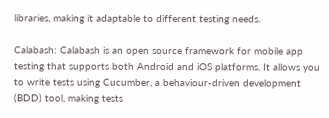libraries, making it adaptable to different testing needs.

Calabash: Calabash is an open source framework for mobile app testing that supports both Android and iOS platforms. It allows you to write tests using Cucumber, a behaviour-driven development (BDD) tool, making tests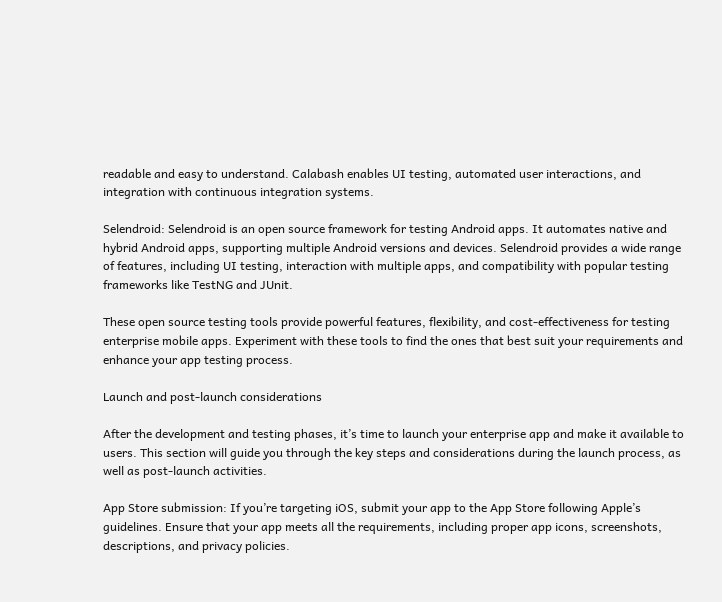readable and easy to understand. Calabash enables UI testing, automated user interactions, and integration with continuous integration systems.

Selendroid: Selendroid is an open source framework for testing Android apps. It automates native and hybrid Android apps, supporting multiple Android versions and devices. Selendroid provides a wide range of features, including UI testing, interaction with multiple apps, and compatibility with popular testing frameworks like TestNG and JUnit.

These open source testing tools provide powerful features, flexibility, and cost-effectiveness for testing enterprise mobile apps. Experiment with these tools to find the ones that best suit your requirements and enhance your app testing process.

Launch and post-launch considerations

After the development and testing phases, it’s time to launch your enterprise app and make it available to users. This section will guide you through the key steps and considerations during the launch process, as well as post-launch activities.

App Store submission: If you’re targeting iOS, submit your app to the App Store following Apple’s guidelines. Ensure that your app meets all the requirements, including proper app icons, screenshots, descriptions, and privacy policies.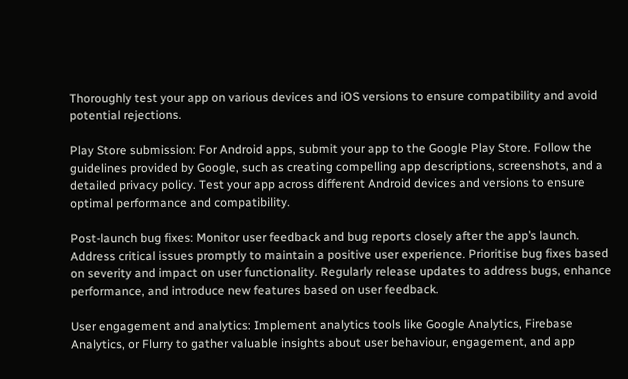Thoroughly test your app on various devices and iOS versions to ensure compatibility and avoid potential rejections.

Play Store submission: For Android apps, submit your app to the Google Play Store. Follow the guidelines provided by Google, such as creating compelling app descriptions, screenshots, and a detailed privacy policy. Test your app across different Android devices and versions to ensure optimal performance and compatibility.

Post-launch bug fixes: Monitor user feedback and bug reports closely after the app’s launch. Address critical issues promptly to maintain a positive user experience. Prioritise bug fixes based on severity and impact on user functionality. Regularly release updates to address bugs, enhance performance, and introduce new features based on user feedback.

User engagement and analytics: Implement analytics tools like Google Analytics, Firebase Analytics, or Flurry to gather valuable insights about user behaviour, engagement, and app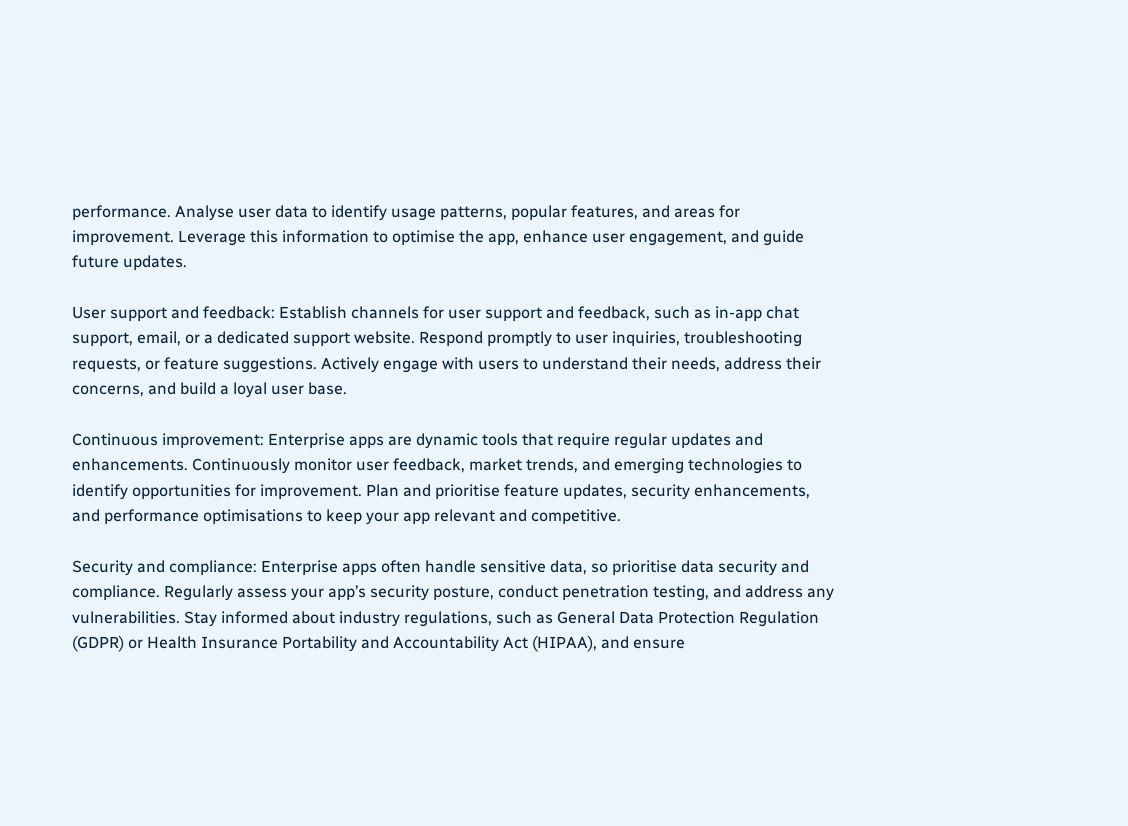performance. Analyse user data to identify usage patterns, popular features, and areas for improvement. Leverage this information to optimise the app, enhance user engagement, and guide future updates.

User support and feedback: Establish channels for user support and feedback, such as in-app chat support, email, or a dedicated support website. Respond promptly to user inquiries, troubleshooting requests, or feature suggestions. Actively engage with users to understand their needs, address their concerns, and build a loyal user base.

Continuous improvement: Enterprise apps are dynamic tools that require regular updates and enhancements. Continuously monitor user feedback, market trends, and emerging technologies to identify opportunities for improvement. Plan and prioritise feature updates, security enhancements, and performance optimisations to keep your app relevant and competitive.

Security and compliance: Enterprise apps often handle sensitive data, so prioritise data security and compliance. Regularly assess your app’s security posture, conduct penetration testing, and address any vulnerabilities. Stay informed about industry regulations, such as General Data Protection Regulation (GDPR) or Health Insurance Portability and Accountability Act (HIPAA), and ensure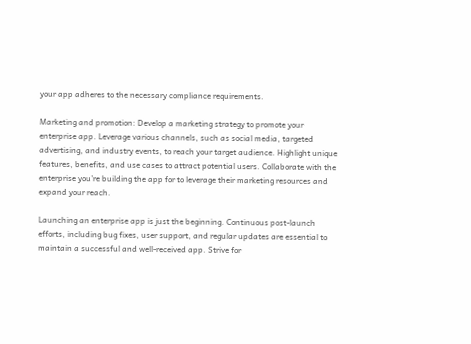your app adheres to the necessary compliance requirements.

Marketing and promotion: Develop a marketing strategy to promote your enterprise app. Leverage various channels, such as social media, targeted advertising, and industry events, to reach your target audience. Highlight unique features, benefits, and use cases to attract potential users. Collaborate with the enterprise you’re building the app for to leverage their marketing resources and expand your reach.

Launching an enterprise app is just the beginning. Continuous post-launch efforts, including bug fixes, user support, and regular updates are essential to maintain a successful and well-received app. Strive for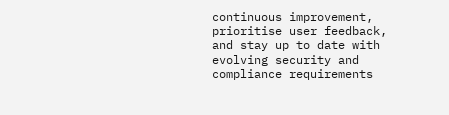continuous improvement, prioritise user feedback, and stay up to date with evolving security and compliance requirements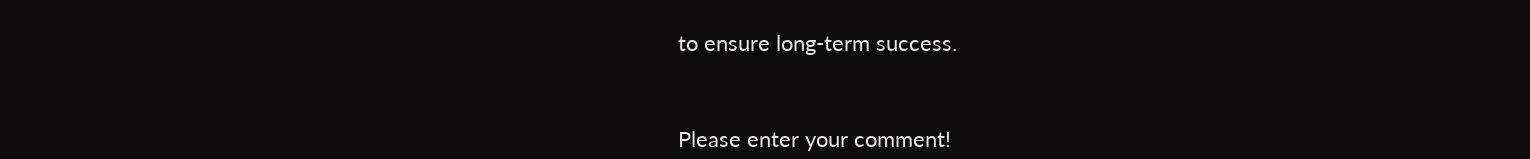to ensure long-term success.



Please enter your comment!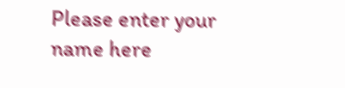Please enter your name here